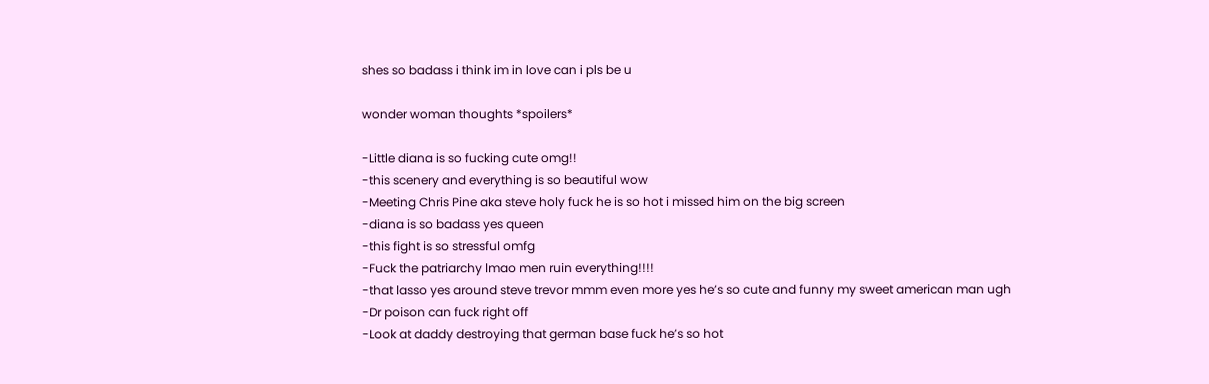shes so badass i think im in love can i pls be u

wonder woman thoughts *spoilers*

-Little diana is so fucking cute omg!!
-this scenery and everything is so beautiful wow
-Meeting Chris Pine aka steve holy fuck he is so hot i missed him on the big screen
-diana is so badass yes queen
-this fight is so stressful omfg
-Fuck the patriarchy lmao men ruin everything!!!!
-that lasso yes around steve trevor mmm even more yes he’s so cute and funny my sweet american man ugh
-Dr poison can fuck right off
-Look at daddy destroying that german base fuck he’s so hot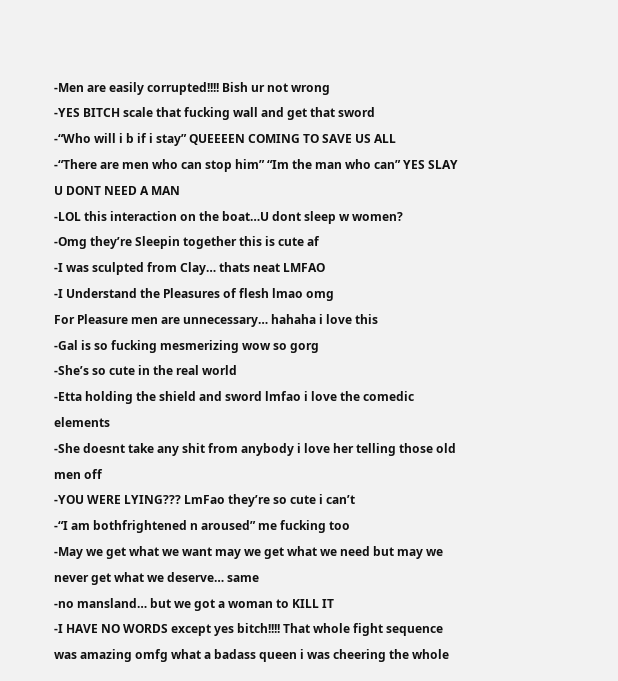-Men are easily corrupted!!!! Bish ur not wrong
-YES BITCH scale that fucking wall and get that sword
-“Who will i b if i stay” QUEEEEN COMING TO SAVE US ALL
-“There are men who can stop him” “Im the man who can” YES SLAY U DONT NEED A MAN
-LOL this interaction on the boat…U dont sleep w women?
-Omg they’re Sleepin together this is cute af
-I was sculpted from Clay… thats neat LMFAO
-I Understand the Pleasures of flesh lmao omg
For Pleasure men are unnecessary… hahaha i love this
-Gal is so fucking mesmerizing wow so gorg
-She’s so cute in the real world
-Etta holding the shield and sword lmfao i love the comedic elements
-She doesnt take any shit from anybody i love her telling those old men off
-YOU WERE LYING??? LmFao they’re so cute i can’t
-“I am bothfrightened n aroused” me fucking too
-May we get what we want may we get what we need but may we never get what we deserve… same
-no mansland… but we got a woman to KILL IT
-I HAVE NO WORDS except yes bitch!!!! That whole fight sequence was amazing omfg what a badass queen i was cheering the whole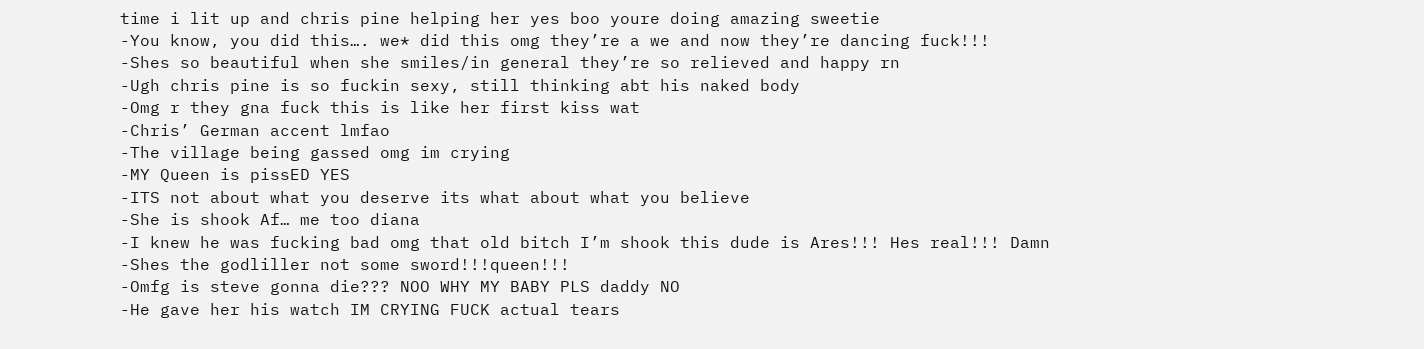time i lit up and chris pine helping her yes boo youre doing amazing sweetie
-You know, you did this…. we* did this omg they’re a we and now they’re dancing fuck!!!
-Shes so beautiful when she smiles/in general they’re so relieved and happy rn
-Ugh chris pine is so fuckin sexy, still thinking abt his naked body
-Omg r they gna fuck this is like her first kiss wat
-Chris’ German accent lmfao
-The village being gassed omg im crying
-MY Queen is pissED YES
-ITS not about what you deserve its what about what you believe
-She is shook Af… me too diana
-I knew he was fucking bad omg that old bitch I’m shook this dude is Ares!!! Hes real!!! Damn
-Shes the godliller not some sword!!!queen!!!
-Omfg is steve gonna die??? NOO WHY MY BABY PLS daddy NO
-He gave her his watch IM CRYING FUCK actual tears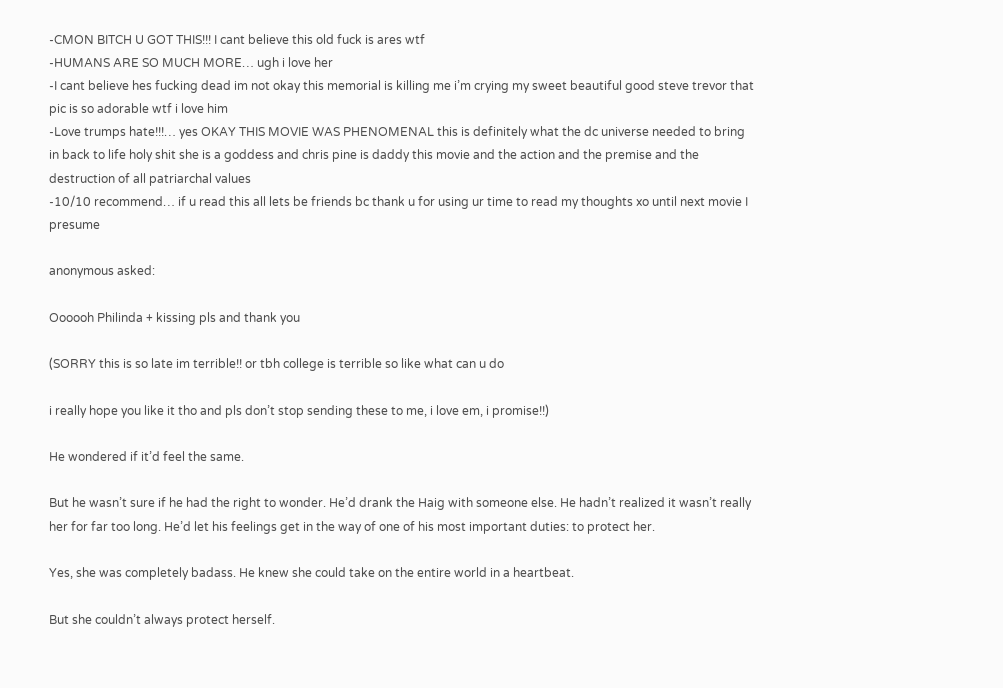-CMON BITCH U GOT THIS!!! I cant believe this old fuck is ares wtf
-HUMANS ARE SO MUCH MORE… ugh i love her
-I cant believe hes fucking dead im not okay this memorial is killing me i’m crying my sweet beautiful good steve trevor that pic is so adorable wtf i love him
-Love trumps hate!!!… yes OKAY THIS MOVIE WAS PHENOMENAL this is definitely what the dc universe needed to bring in back to life holy shit she is a goddess and chris pine is daddy this movie and the action and the premise and the destruction of all patriarchal values
-10/10 recommend… if u read this all lets be friends bc thank u for using ur time to read my thoughts xo until next movie I presume

anonymous asked:

Oooooh Philinda + kissing pls and thank you

(SORRY this is so late im terrible!! or tbh college is terrible so like what can u do

i really hope you like it tho and pls don’t stop sending these to me, i love em, i promise!!)

He wondered if it’d feel the same.

But he wasn’t sure if he had the right to wonder. He’d drank the Haig with someone else. He hadn’t realized it wasn’t really her for far too long. He’d let his feelings get in the way of one of his most important duties: to protect her.

Yes, she was completely badass. He knew she could take on the entire world in a heartbeat.

But she couldn’t always protect herself.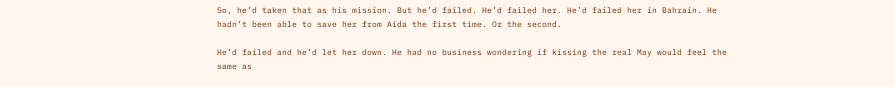So, he’d taken that as his mission. But he’d failed. He’d failed her. He’d failed her in Bahrain. He hadn’t been able to save her from Aida the first time. Or the second.

He’d failed and he’d let her down. He had no business wondering if kissing the real May would feel the same as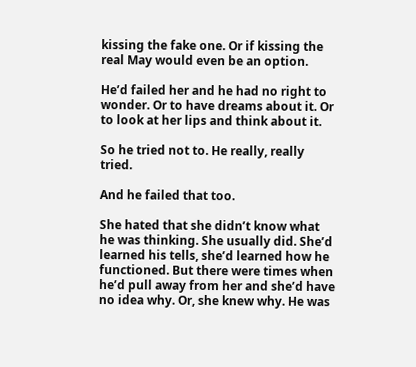kissing the fake one. Or if kissing the real May would even be an option.

He’d failed her and he had no right to wonder. Or to have dreams about it. Or to look at her lips and think about it.

So he tried not to. He really, really tried.

And he failed that too.

She hated that she didn’t know what he was thinking. She usually did. She’d learned his tells, she’d learned how he functioned. But there were times when he’d pull away from her and she’d have no idea why. Or, she knew why. He was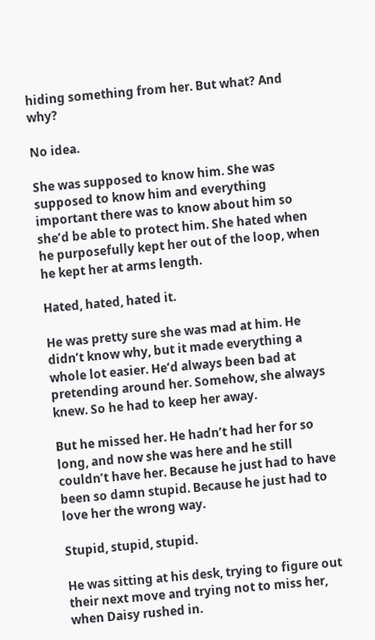hiding something from her. But what? And why?

No idea.

She was supposed to know him. She was supposed to know him and everything important there was to know about him so she’d be able to protect him. She hated when he purposefully kept her out of the loop, when he kept her at arms length.

Hated, hated, hated it.

He was pretty sure she was mad at him. He didn’t know why, but it made everything a whole lot easier. He’d always been bad at pretending around her. Somehow, she always knew. So he had to keep her away.

But he missed her. He hadn’t had her for so long, and now she was here and he still couldn’t have her. Because he just had to have been so damn stupid. Because he just had to love her the wrong way.

Stupid, stupid, stupid.

He was sitting at his desk, trying to figure out their next move and trying not to miss her, when Daisy rushed in.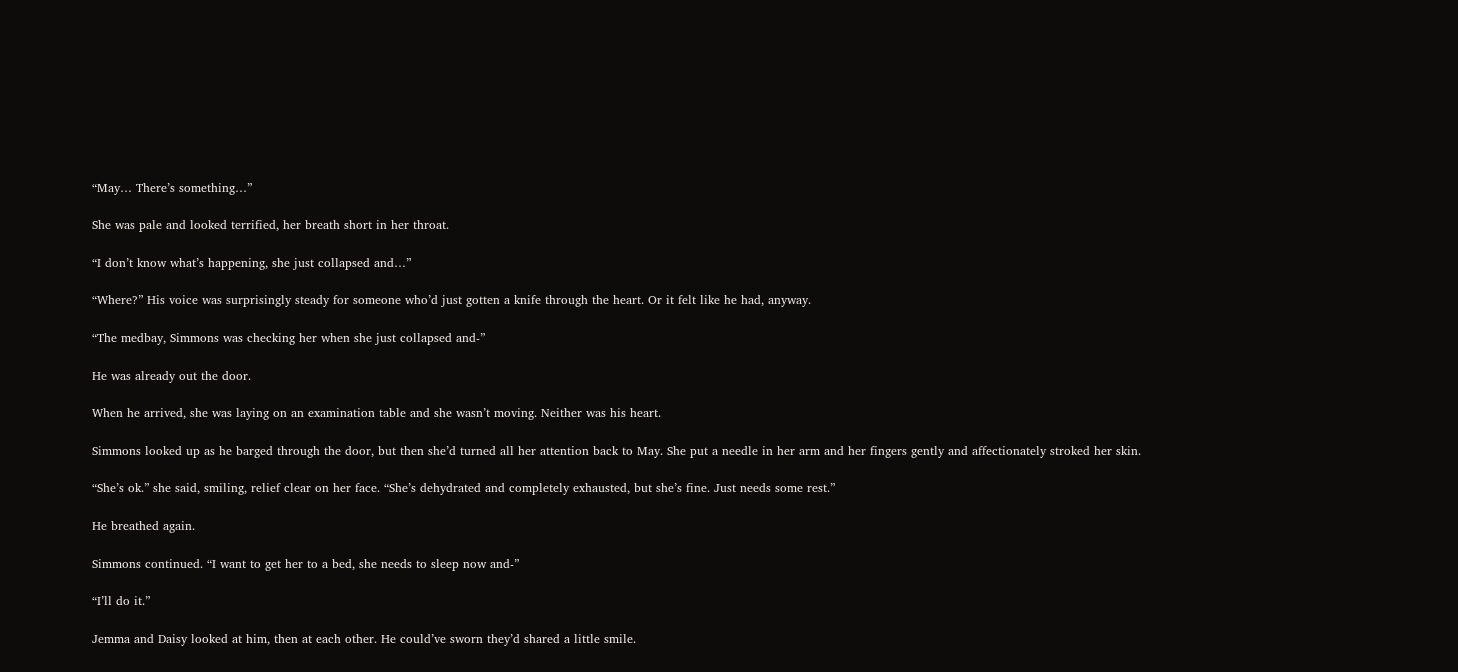“May… There’s something…”

She was pale and looked terrified, her breath short in her throat.

“I don’t know what’s happening, she just collapsed and…”

“Where?” His voice was surprisingly steady for someone who’d just gotten a knife through the heart. Or it felt like he had, anyway.

“The medbay, Simmons was checking her when she just collapsed and-”

He was already out the door.

When he arrived, she was laying on an examination table and she wasn’t moving. Neither was his heart.

Simmons looked up as he barged through the door, but then she’d turned all her attention back to May. She put a needle in her arm and her fingers gently and affectionately stroked her skin.

“She’s ok.” she said, smiling, relief clear on her face. “She’s dehydrated and completely exhausted, but she’s fine. Just needs some rest.”

He breathed again.

Simmons continued. “I want to get her to a bed, she needs to sleep now and-”

“I’ll do it.”

Jemma and Daisy looked at him, then at each other. He could’ve sworn they’d shared a little smile.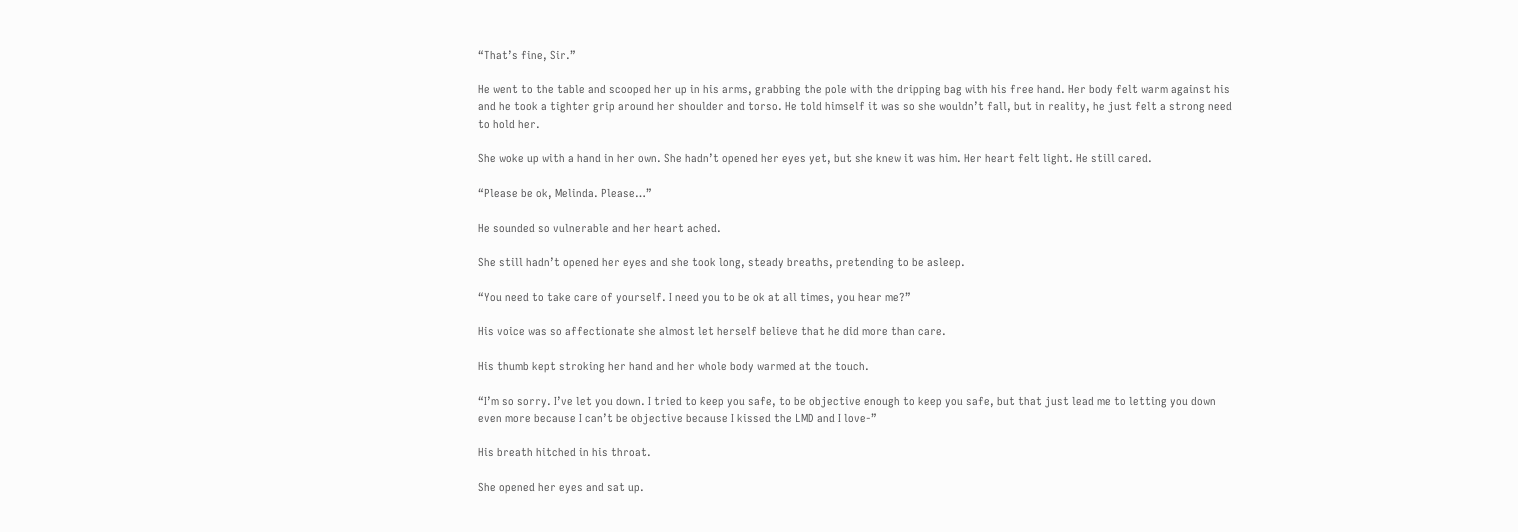“That’s fine, Sir.”

He went to the table and scooped her up in his arms, grabbing the pole with the dripping bag with his free hand. Her body felt warm against his and he took a tighter grip around her shoulder and torso. He told himself it was so she wouldn’t fall, but in reality, he just felt a strong need to hold her.

She woke up with a hand in her own. She hadn’t opened her eyes yet, but she knew it was him. Her heart felt light. He still cared.

“Please be ok, Melinda. Please…”

He sounded so vulnerable and her heart ached.

She still hadn’t opened her eyes and she took long, steady breaths, pretending to be asleep.

“You need to take care of yourself. I need you to be ok at all times, you hear me?”

His voice was so affectionate she almost let herself believe that he did more than care.

His thumb kept stroking her hand and her whole body warmed at the touch.

“I’m so sorry. I’ve let you down. I tried to keep you safe, to be objective enough to keep you safe, but that just lead me to letting you down even more because I can’t be objective because I kissed the LMD and I love-”

His breath hitched in his throat.

She opened her eyes and sat up.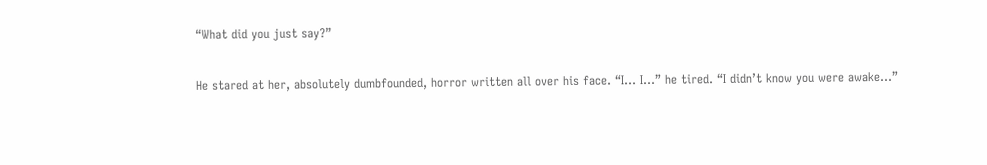“What did you just say?”

He stared at her, absolutely dumbfounded, horror written all over his face. “I… I…” he tired. “I didn’t know you were awake…”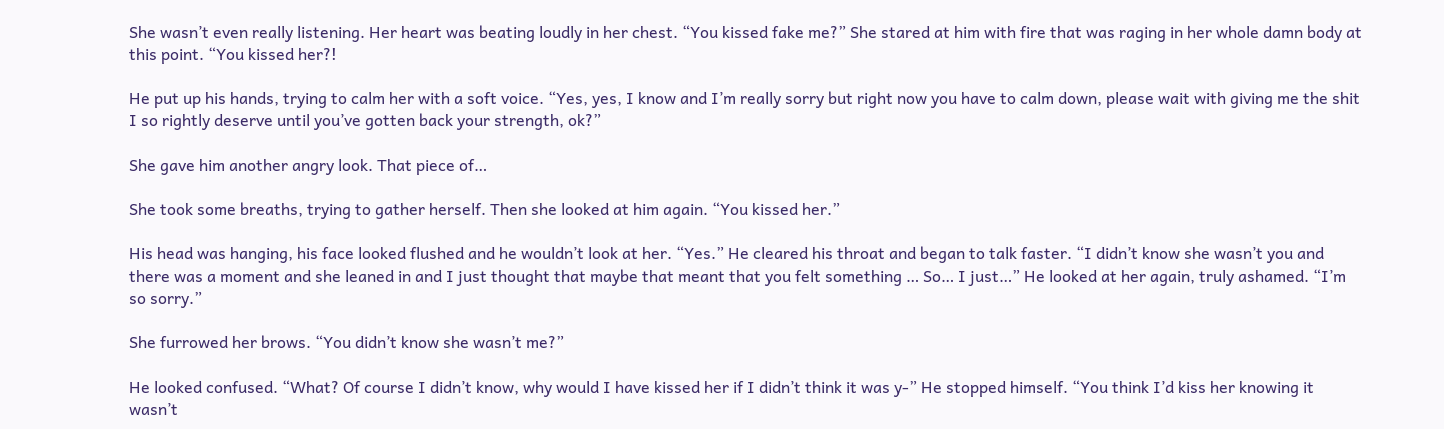She wasn’t even really listening. Her heart was beating loudly in her chest. “You kissed fake me?” She stared at him with fire that was raging in her whole damn body at this point. “You kissed her?!

He put up his hands, trying to calm her with a soft voice. “Yes, yes, I know and I’m really sorry but right now you have to calm down, please wait with giving me the shit I so rightly deserve until you’ve gotten back your strength, ok?”

She gave him another angry look. That piece of…

She took some breaths, trying to gather herself. Then she looked at him again. “You kissed her.”

His head was hanging, his face looked flushed and he wouldn’t look at her. “Yes.” He cleared his throat and began to talk faster. “I didn’t know she wasn’t you and there was a moment and she leaned in and I just thought that maybe that meant that you felt something … So… I just…” He looked at her again, truly ashamed. “I’m so sorry.”

She furrowed her brows. “You didn’t know she wasn’t me?”

He looked confused. “What? Of course I didn’t know, why would I have kissed her if I didn’t think it was y-” He stopped himself. “You think I’d kiss her knowing it wasn’t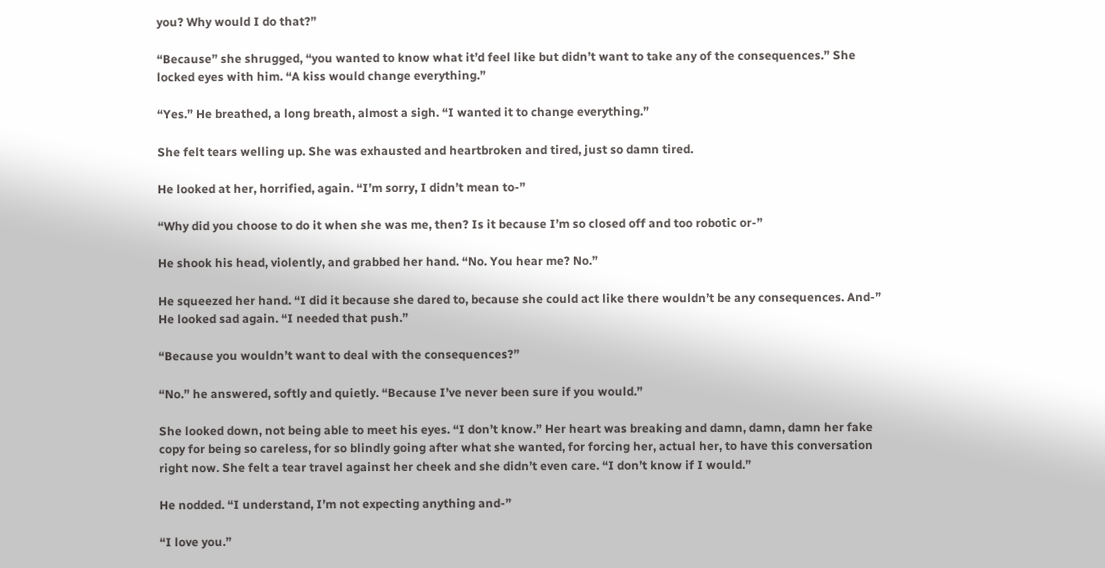you? Why would I do that?”

“Because” she shrugged, “you wanted to know what it’d feel like but didn’t want to take any of the consequences.” She locked eyes with him. “A kiss would change everything.”

“Yes.” He breathed, a long breath, almost a sigh. “I wanted it to change everything.”

She felt tears welling up. She was exhausted and heartbroken and tired, just so damn tired.

He looked at her, horrified, again. “I’m sorry, I didn’t mean to-”

“Why did you choose to do it when she was me, then? Is it because I’m so closed off and too robotic or-”

He shook his head, violently, and grabbed her hand. “No. You hear me? No.”

He squeezed her hand. “I did it because she dared to, because she could act like there wouldn’t be any consequences. And-” He looked sad again. “I needed that push.”

“Because you wouldn’t want to deal with the consequences?”

“No.” he answered, softly and quietly. “Because I’ve never been sure if you would.”

She looked down, not being able to meet his eyes. “I don’t know.” Her heart was breaking and damn, damn, damn her fake copy for being so careless, for so blindly going after what she wanted, for forcing her, actual her, to have this conversation right now. She felt a tear travel against her cheek and she didn’t even care. “I don’t know if I would.”

He nodded. “I understand, I’m not expecting anything and-”

“I love you.”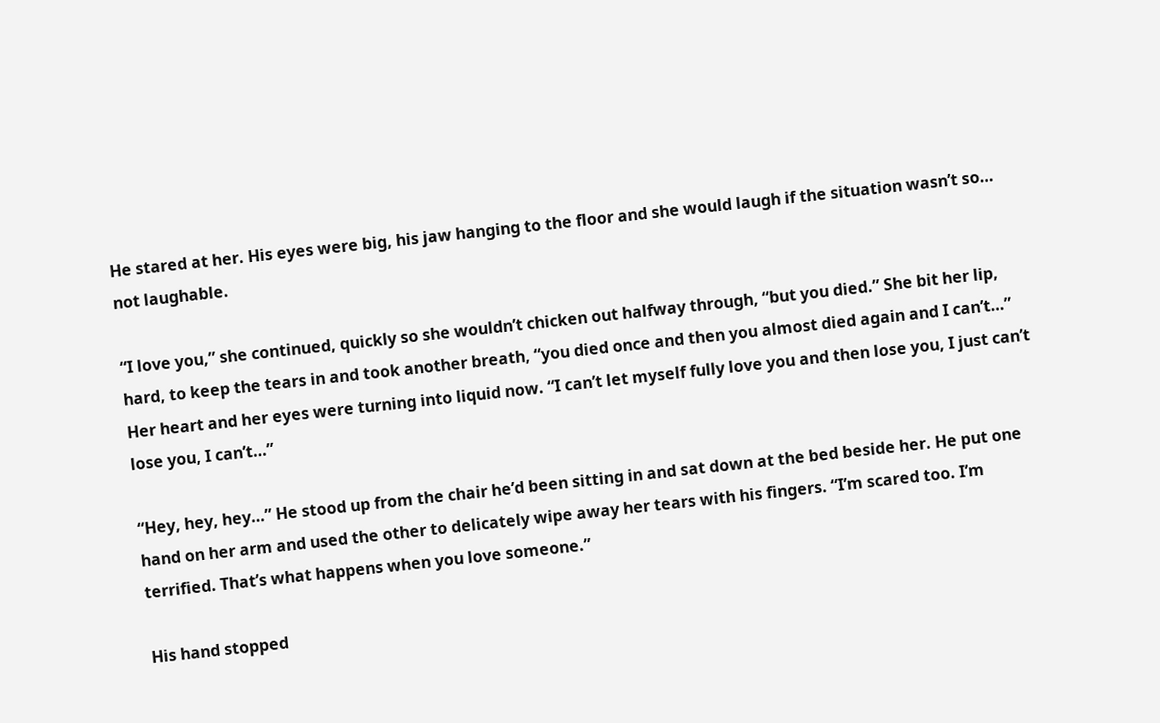He stared at her. His eyes were big, his jaw hanging to the floor and she would laugh if the situation wasn’t so… not laughable.

“I love you,” she continued, quickly so she wouldn’t chicken out halfway through, “but you died.” She bit her lip, hard, to keep the tears in and took another breath, “you died once and then you almost died again and I can’t…” Her heart and her eyes were turning into liquid now. “I can’t let myself fully love you and then lose you, I just can’t lose you, I can’t…”

“Hey, hey, hey…” He stood up from the chair he’d been sitting in and sat down at the bed beside her. He put one hand on her arm and used the other to delicately wipe away her tears with his fingers. “I’m scared too. I’m terrified. That’s what happens when you love someone.”

His hand stopped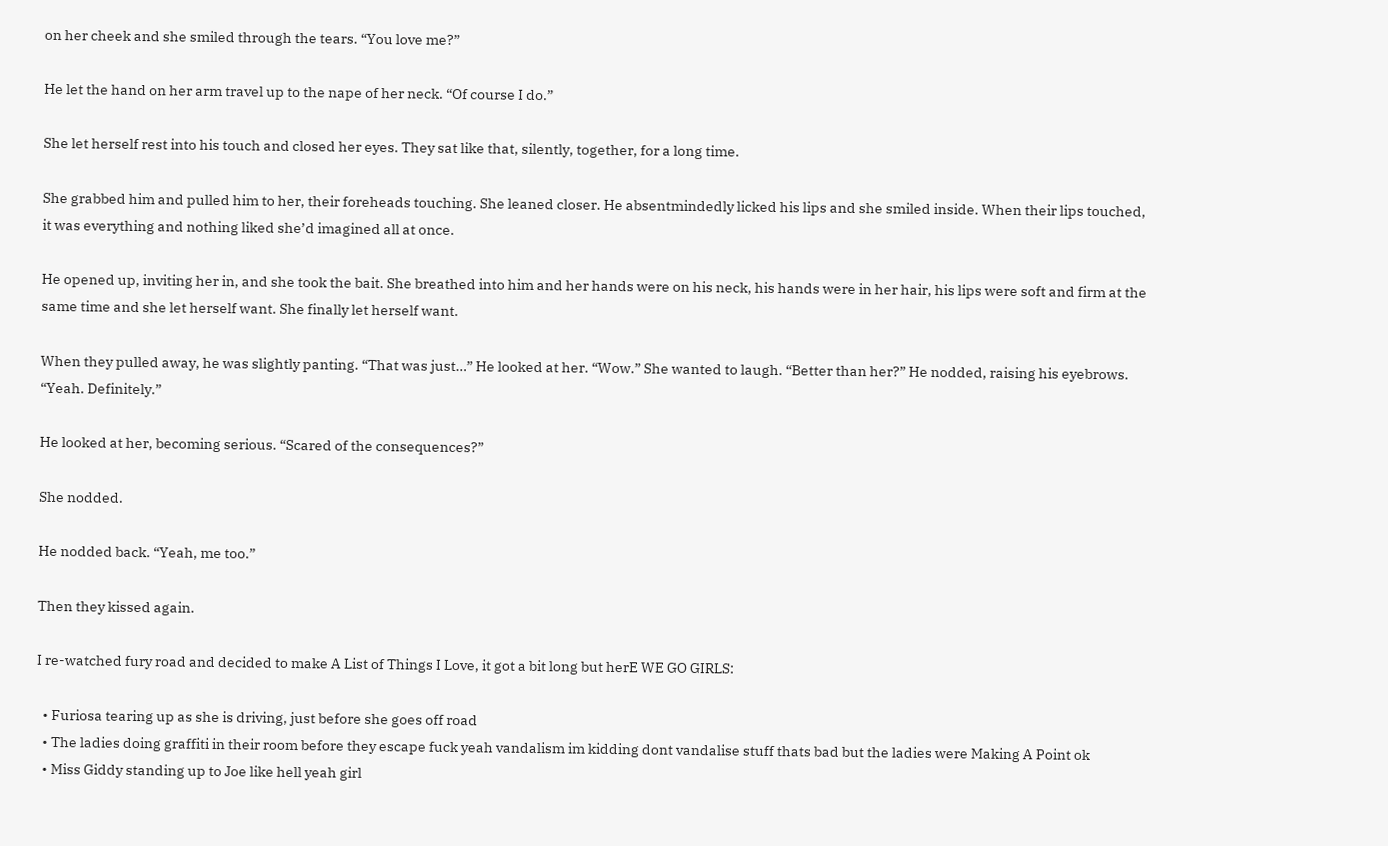on her cheek and she smiled through the tears. “You love me?”

He let the hand on her arm travel up to the nape of her neck. “Of course I do.”

She let herself rest into his touch and closed her eyes. They sat like that, silently, together, for a long time.

She grabbed him and pulled him to her, their foreheads touching. She leaned closer. He absentmindedly licked his lips and she smiled inside. When their lips touched, it was everything and nothing liked she’d imagined all at once.

He opened up, inviting her in, and she took the bait. She breathed into him and her hands were on his neck, his hands were in her hair, his lips were soft and firm at the same time and she let herself want. She finally let herself want.

When they pulled away, he was slightly panting. “That was just…” He looked at her. “Wow.” She wanted to laugh. “Better than her?” He nodded, raising his eyebrows. “Yeah. Definitely.”

He looked at her, becoming serious. “Scared of the consequences?”

She nodded.

He nodded back. “Yeah, me too.”

Then they kissed again.

I re-watched fury road and decided to make A List of Things I Love, it got a bit long but herE WE GO GIRLS:

  • Furiosa tearing up as she is driving, just before she goes off road
  • The ladies doing graffiti in their room before they escape fuck yeah vandalism im kidding dont vandalise stuff thats bad but the ladies were Making A Point ok
  • Miss Giddy standing up to Joe like hell yeah girl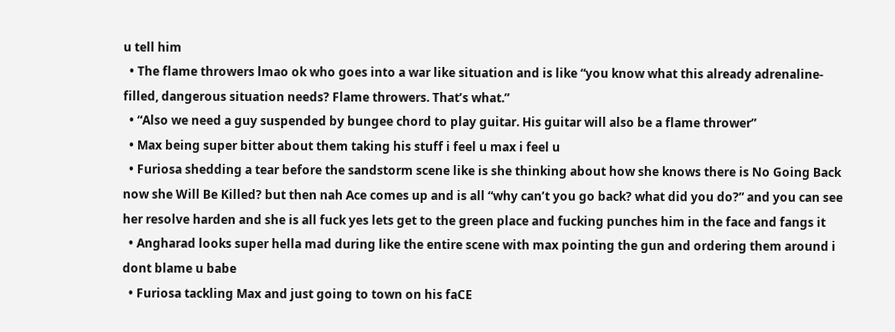u tell him
  • The flame throwers lmao ok who goes into a war like situation and is like “you know what this already adrenaline-filled, dangerous situation needs? Flame throwers. That’s what.”
  • “Also we need a guy suspended by bungee chord to play guitar. His guitar will also be a flame thrower”
  • Max being super bitter about them taking his stuff i feel u max i feel u
  • Furiosa shedding a tear before the sandstorm scene like is she thinking about how she knows there is No Going Back now she Will Be Killed? but then nah Ace comes up and is all “why can’t you go back? what did you do?” and you can see her resolve harden and she is all fuck yes lets get to the green place and fucking punches him in the face and fangs it
  • Angharad looks super hella mad during like the entire scene with max pointing the gun and ordering them around i dont blame u babe
  • Furiosa tackling Max and just going to town on his faCE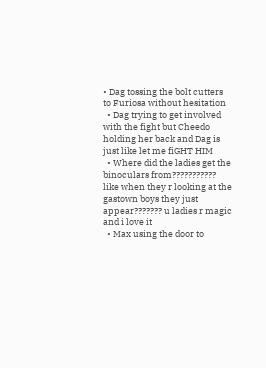• Dag tossing the bolt cutters to Furiosa without hesitation
  • Dag trying to get involved with the fight but Cheedo holding her back and Dag is just like let me fiGHT HIM
  • Where did the ladies get the binoculars from??????????? like when they r looking at the gastown boys they just appear??????? u ladies r magic and i love it
  • Max using the door to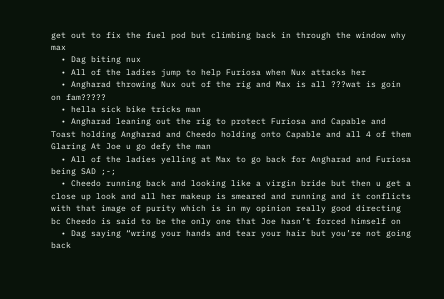get out to fix the fuel pod but climbing back in through the window why max
  • Dag biting nux
  • All of the ladies jump to help Furiosa when Nux attacks her
  • Angharad throwing Nux out of the rig and Max is all ???wat is goin on fam?????
  • hella sick bike tricks man
  • Angharad leaning out the rig to protect Furiosa and Capable and Toast holding Angharad and Cheedo holding onto Capable and all 4 of them Glaring At Joe u go defy the man
  • All of the ladies yelling at Max to go back for Angharad and Furiosa being SAD ;-;
  • Cheedo running back and looking like a virgin bride but then u get a close up look and all her makeup is smeared and running and it conflicts with that image of purity which is in my opinion really good directing bc Cheedo is said to be the only one that Joe hasn’t forced himself on
  • Dag saying “wring your hands and tear your hair but you’re not going back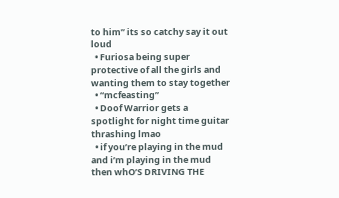to him” its so catchy say it out loud
  • Furiosa being super protective of all the girls and wanting them to stay together
  • “mcfeasting”
  • Doof Warrior gets a spotlight for night time guitar thrashing lmao
  • if you’re playing in the mud and i’m playing in the mud then whO’S DRIVING THE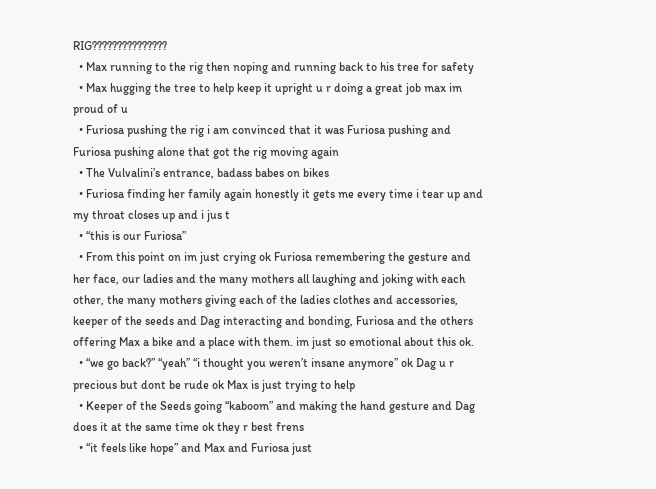RIG???????????????
  • Max running to the rig then noping and running back to his tree for safety
  • Max hugging the tree to help keep it upright u r doing a great job max im proud of u
  • Furiosa pushing the rig i am convinced that it was Furiosa pushing and Furiosa pushing alone that got the rig moving again
  • The Vulvalini’s entrance, badass babes on bikes
  • Furiosa finding her family again honestly it gets me every time i tear up and my throat closes up and i jus t
  • “this is our Furiosa”
  • From this point on im just crying ok Furiosa remembering the gesture and her face, our ladies and the many mothers all laughing and joking with each other, the many mothers giving each of the ladies clothes and accessories, keeper of the seeds and Dag interacting and bonding, Furiosa and the others offering Max a bike and a place with them. im just so emotional about this ok.
  • “we go back?” “yeah” “i thought you weren’t insane anymore” ok Dag u r precious but dont be rude ok Max is just trying to help
  • Keeper of the Seeds going “kaboom” and making the hand gesture and Dag does it at the same time ok they r best frens
  • “it feels like hope” and Max and Furiosa just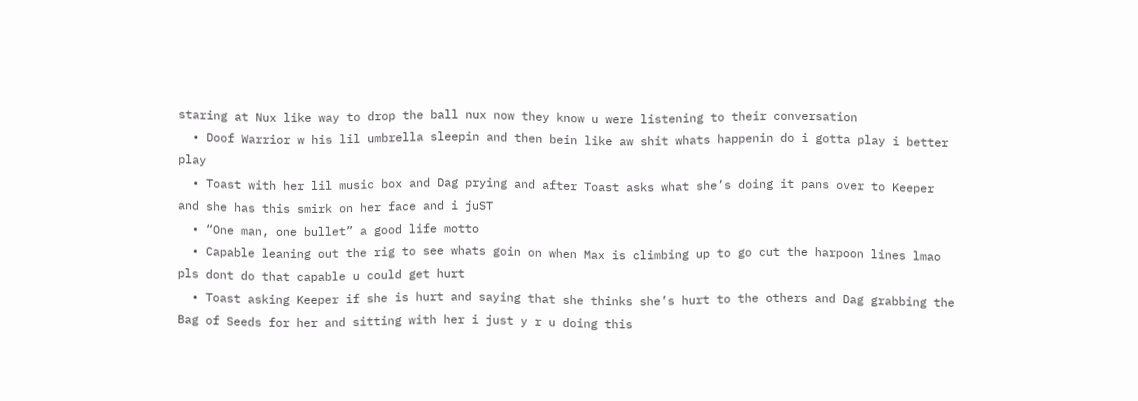staring at Nux like way to drop the ball nux now they know u were listening to their conversation
  • Doof Warrior w his lil umbrella sleepin and then bein like aw shit whats happenin do i gotta play i better play
  • Toast with her lil music box and Dag prying and after Toast asks what she’s doing it pans over to Keeper and she has this smirk on her face and i juST
  • “One man, one bullet” a good life motto
  • Capable leaning out the rig to see whats goin on when Max is climbing up to go cut the harpoon lines lmao pls dont do that capable u could get hurt
  • Toast asking Keeper if she is hurt and saying that she thinks she’s hurt to the others and Dag grabbing the Bag of Seeds for her and sitting with her i just y r u doing this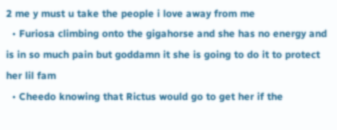2 me y must u take the people i love away from me
  • Furiosa climbing onto the gigahorse and she has no energy and is in so much pain but goddamn it she is going to do it to protect her lil fam
  • Cheedo knowing that Rictus would go to get her if the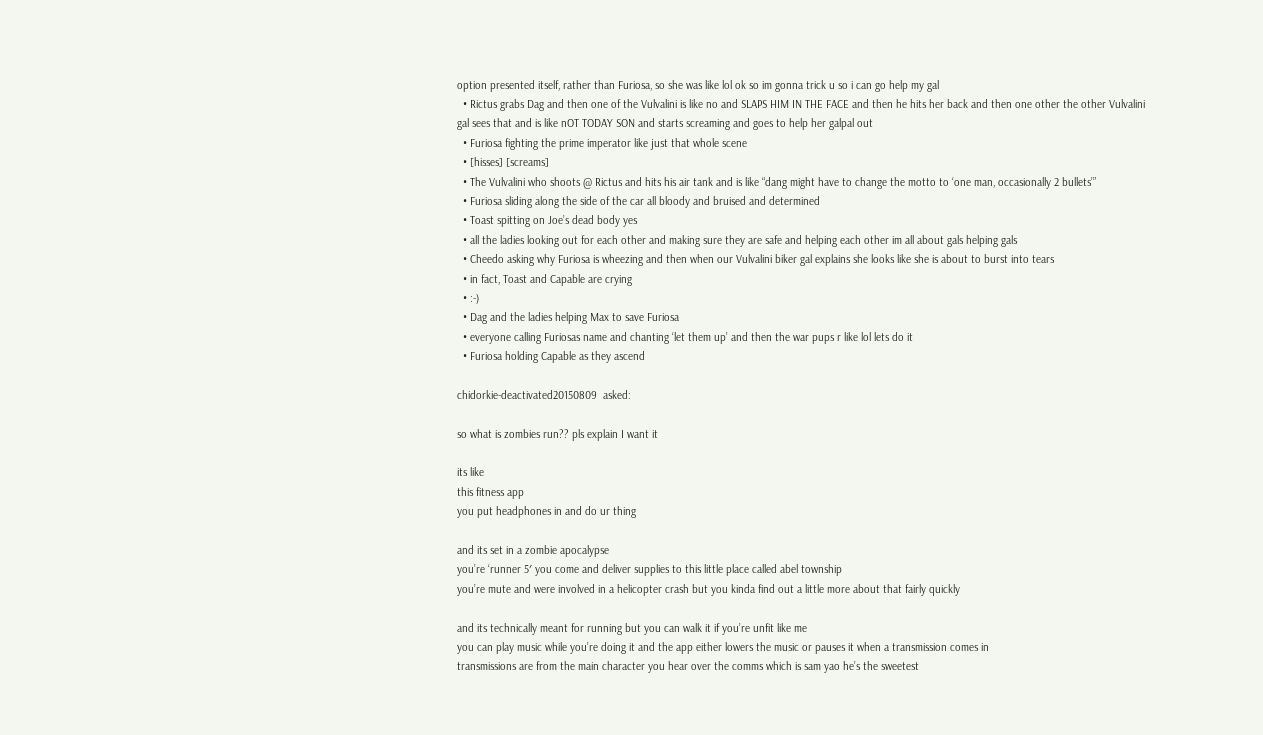option presented itself, rather than Furiosa, so she was like lol ok so im gonna trick u so i can go help my gal
  • Rictus grabs Dag and then one of the Vulvalini is like no and SLAPS HIM IN THE FACE and then he hits her back and then one other the other Vulvalini gal sees that and is like nOT TODAY SON and starts screaming and goes to help her galpal out
  • Furiosa fighting the prime imperator like just that whole scene
  • [hisses] [screams]
  • The Vulvalini who shoots @ Rictus and hits his air tank and is like “dang might have to change the motto to ‘one man, occasionally 2 bullets’”
  • Furiosa sliding along the side of the car all bloody and bruised and determined
  • Toast spitting on Joe’s dead body yes
  • all the ladies looking out for each other and making sure they are safe and helping each other im all about gals helping gals
  • Cheedo asking why Furiosa is wheezing and then when our Vulvalini biker gal explains she looks like she is about to burst into tears
  • in fact, Toast and Capable are crying
  • :-)
  • Dag and the ladies helping Max to save Furiosa
  • everyone calling Furiosas name and chanting ‘let them up’ and then the war pups r like lol lets do it
  • Furiosa holding Capable as they ascend

chidorkie-deactivated20150809  asked:

so what is zombies run?? pls explain I want it

its like
this fitness app
you put headphones in and do ur thing

and its set in a zombie apocalypse
you’re ‘runner 5′ you come and deliver supplies to this little place called abel township
you’re mute and were involved in a helicopter crash but you kinda find out a little more about that fairly quickly

and its technically meant for running but you can walk it if you’re unfit like me
you can play music while you’re doing it and the app either lowers the music or pauses it when a transmission comes in
transmissions are from the main character you hear over the comms which is sam yao he’s the sweetest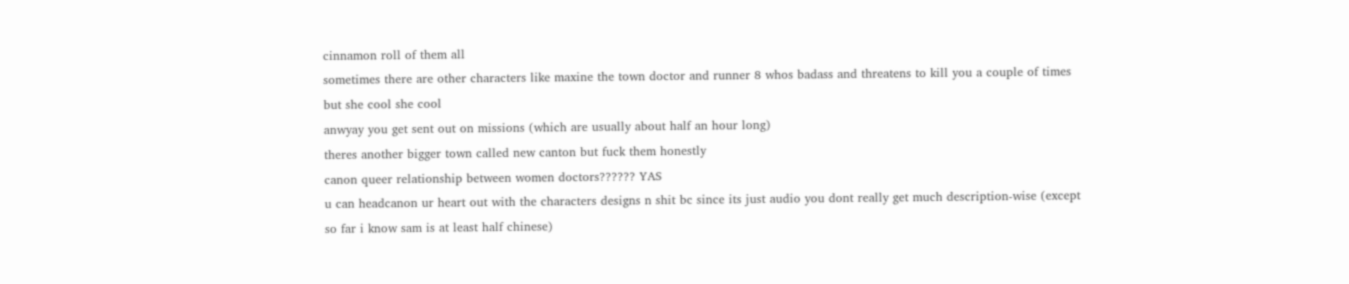cinnamon roll of them all
sometimes there are other characters like maxine the town doctor and runner 8 whos badass and threatens to kill you a couple of times but she cool she cool
anwyay you get sent out on missions (which are usually about half an hour long)
theres another bigger town called new canton but fuck them honestly
canon queer relationship between women doctors?????? YAS
u can headcanon ur heart out with the characters designs n shit bc since its just audio you dont really get much description-wise (except so far i know sam is at least half chinese)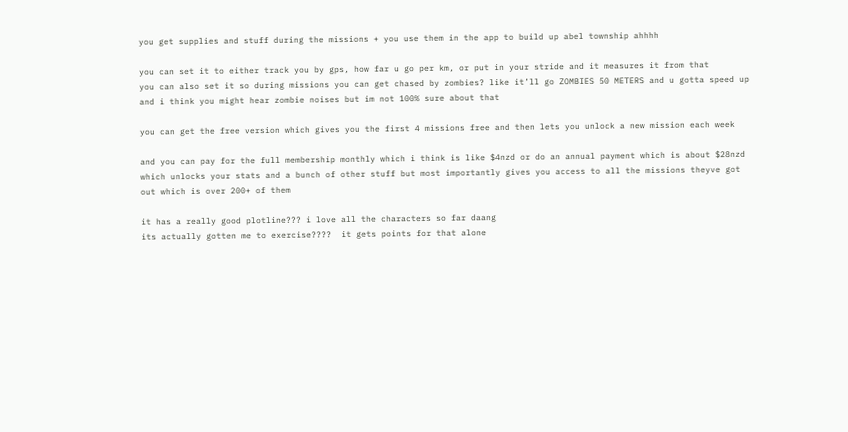you get supplies and stuff during the missions + you use them in the app to build up abel township ahhhh

you can set it to either track you by gps, how far u go per km, or put in your stride and it measures it from that
you can also set it so during missions you can get chased by zombies? like it’ll go ZOMBIES 50 METERS and u gotta speed up and i think you might hear zombie noises but im not 100% sure about that

you can get the free version which gives you the first 4 missions free and then lets you unlock a new mission each week

and you can pay for the full membership monthly which i think is like $4nzd or do an annual payment which is about $28nzd
which unlocks your stats and a bunch of other stuff but most importantly gives you access to all the missions theyve got out which is over 200+ of them

it has a really good plotline??? i love all the characters so far daang
its actually gotten me to exercise????  it gets points for that alone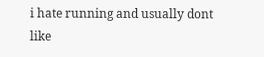i hate running and usually dont like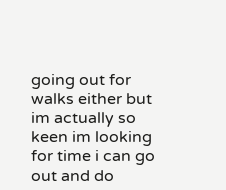going out for walks either but im actually so keen im looking for time i can go out and do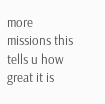more missions this tells u how great it is